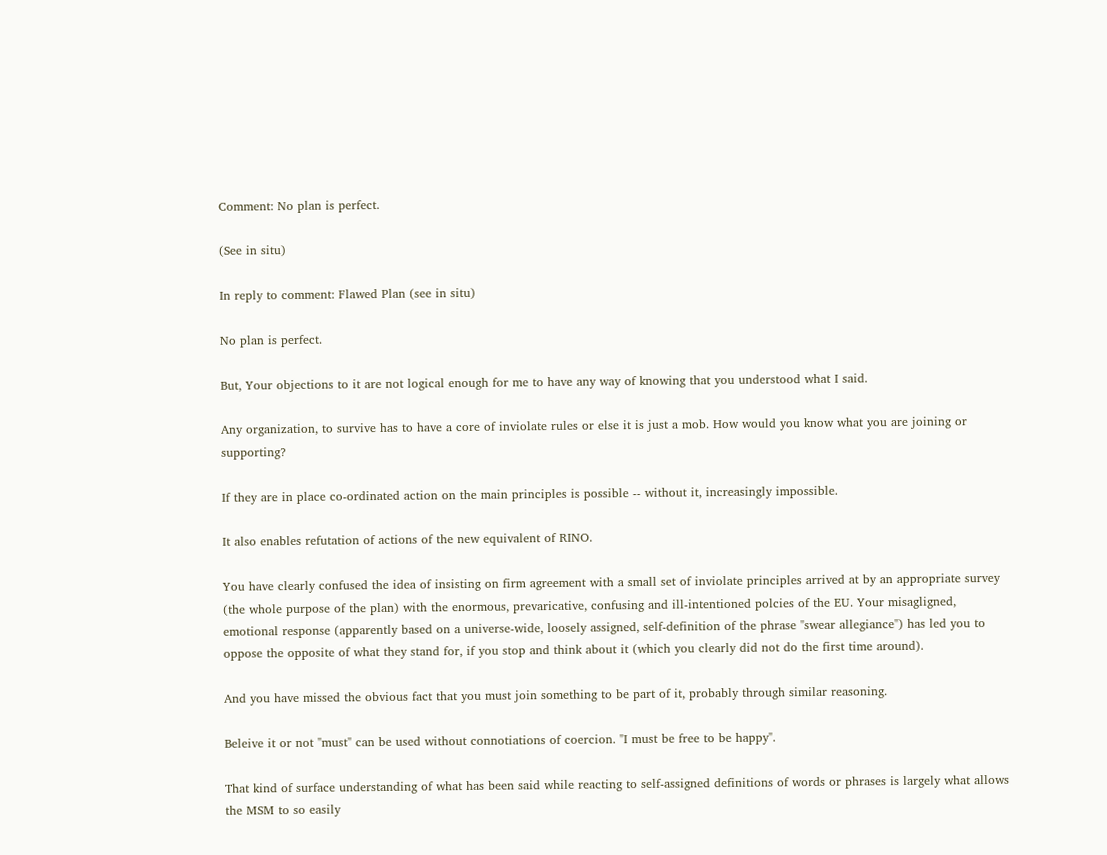Comment: No plan is perfect.

(See in situ)

In reply to comment: Flawed Plan (see in situ)

No plan is perfect.

But, Your objections to it are not logical enough for me to have any way of knowing that you understood what I said.

Any organization, to survive has to have a core of inviolate rules or else it is just a mob. How would you know what you are joining or supporting?

If they are in place co-ordinated action on the main principles is possible -- without it, increasingly impossible.

It also enables refutation of actions of the new equivalent of RINO.

You have clearly confused the idea of insisting on firm agreement with a small set of inviolate principles arrived at by an appropriate survey (the whole purpose of the plan) with the enormous, prevaricative, confusing and ill-intentioned polcies of the EU. Your misagligned, emotional response (apparently based on a universe-wide, loosely assigned, self-definition of the phrase "swear allegiance") has led you to oppose the opposite of what they stand for, if you stop and think about it (which you clearly did not do the first time around).

And you have missed the obvious fact that you must join something to be part of it, probably through similar reasoning.

Beleive it or not "must" can be used without connotiations of coercion. "I must be free to be happy".

That kind of surface understanding of what has been said while reacting to self-assigned definitions of words or phrases is largely what allows the MSM to so easily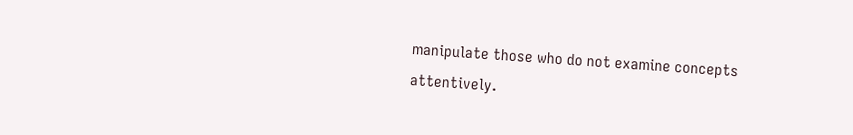manipulate those who do not examine concepts attentively.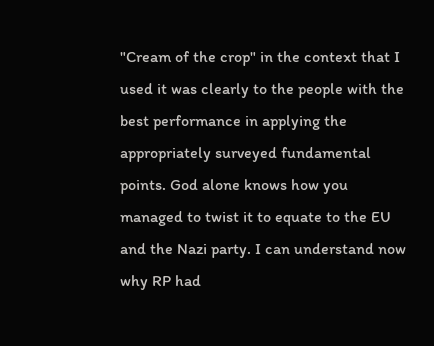"Cream of the crop" in the context that I used it was clearly to the people with the best performance in applying the appropriately surveyed fundamental points. God alone knows how you managed to twist it to equate to the EU and the Nazi party. I can understand now why RP had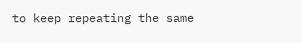to keep repeating the same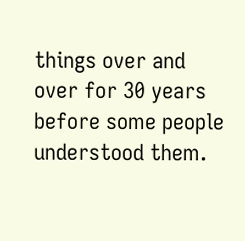things over and over for 30 years before some people understood them.